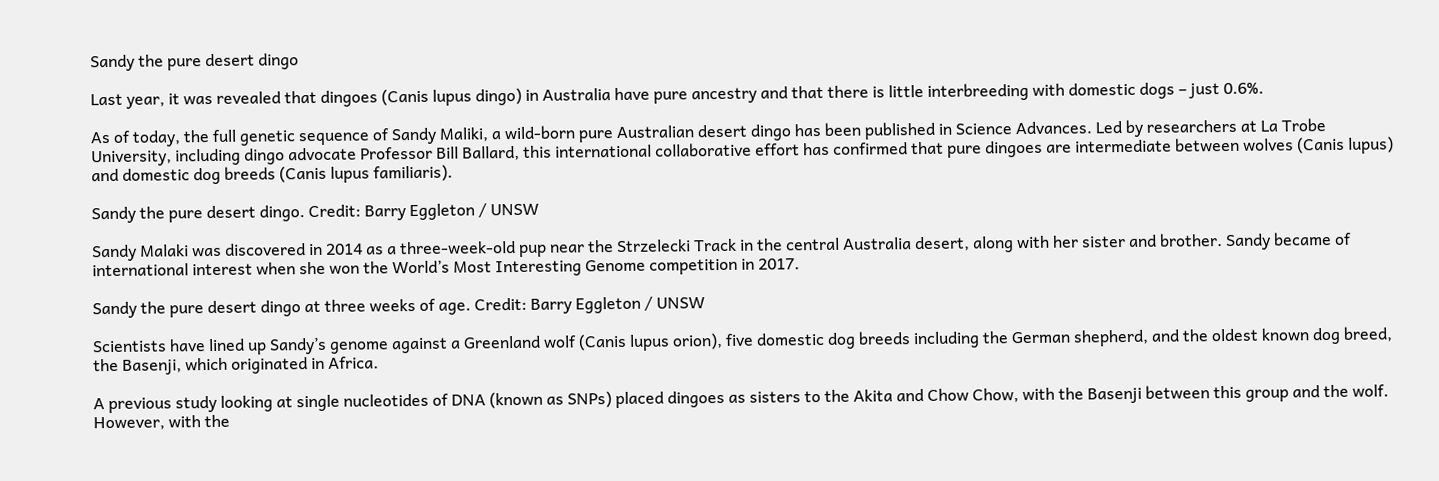Sandy the pure desert dingo

Last year, it was revealed that dingoes (Canis lupus dingo) in Australia have pure ancestry and that there is little interbreeding with domestic dogs – just 0.6%.

As of today, the full genetic sequence of Sandy Maliki, a wild-born pure Australian desert dingo has been published in Science Advances. Led by researchers at La Trobe University, including dingo advocate Professor Bill Ballard, this international collaborative effort has confirmed that pure dingoes are intermediate between wolves (Canis lupus) and domestic dog breeds (Canis lupus familiaris).

Sandy the pure desert dingo. Credit: Barry Eggleton / UNSW

Sandy Malaki was discovered in 2014 as a three-week-old pup near the Strzelecki Track in the central Australia desert, along with her sister and brother. Sandy became of international interest when she won the World’s Most Interesting Genome competition in 2017.

Sandy the pure desert dingo at three weeks of age. Credit: Barry Eggleton / UNSW

Scientists have lined up Sandy’s genome against a Greenland wolf (Canis lupus orion), five domestic dog breeds including the German shepherd, and the oldest known dog breed, the Basenji, which originated in Africa.

A previous study looking at single nucleotides of DNA (known as SNPs) placed dingoes as sisters to the Akita and Chow Chow, with the Basenji between this group and the wolf. However, with the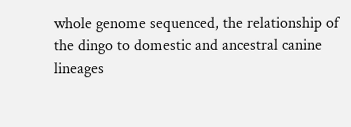whole genome sequenced, the relationship of the dingo to domestic and ancestral canine lineages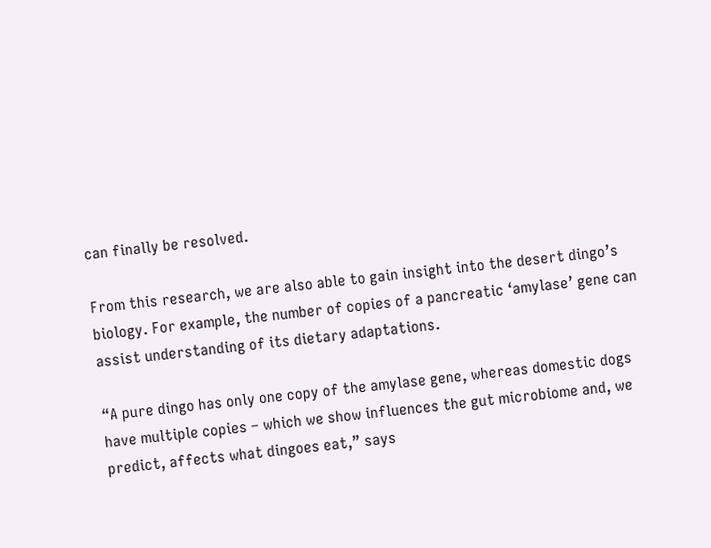can finally be resolved.

From this research, we are also able to gain insight into the desert dingo’s biology. For example, the number of copies of a pancreatic ‘amylase’ gene can assist understanding of its dietary adaptations.

“A pure dingo has only one copy of the amylase gene, whereas domestic dogs have multiple copies – which we show influences the gut microbiome and, we predict, affects what dingoes eat,” says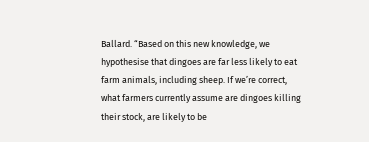Ballard. “Based on this new knowledge, we hypothesise that dingoes are far less likely to eat farm animals, including sheep. If we’re correct, what farmers currently assume are dingoes killing their stock, are likely to be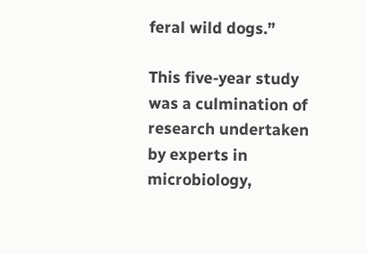feral wild dogs.”

This five-year study was a culmination of research undertaken by experts in microbiology,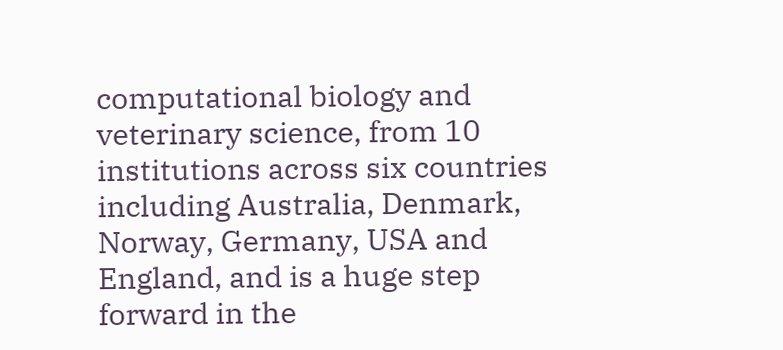computational biology and veterinary science, from 10 institutions across six countries including Australia, Denmark, Norway, Germany, USA and England, and is a huge step forward in the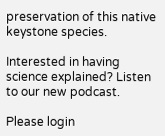preservation of this native keystone species.

Interested in having science explained? Listen to our new podcast.

Please login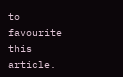to favourite this article.